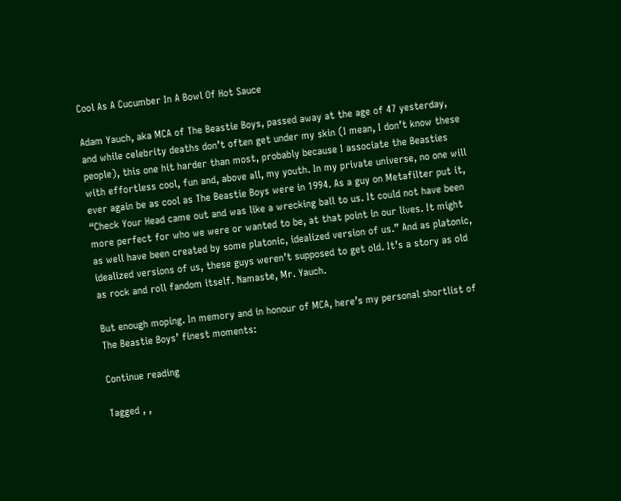Cool As A Cucumber In A Bowl Of Hot Sauce

Adam Yauch, aka MCA of The Beastie Boys, passed away at the age of 47 yesterday, and while celebrity deaths don’t often get under my skin (I mean, I don’t know these people), this one hit harder than most, probably because I associate the Beasties with effortless cool, fun and, above all, my youth. In my private universe, no one will ever again be as cool as The Beastie Boys were in 1994. As a guy on Metafilter put it, “Check Your Head came out and was like a wrecking ball to us. It could not have been more perfect for who we were or wanted to be, at that point in our lives. It might as well have been created by some platonic, idealized version of us.” And as platonic, idealized versions of us, these guys weren’t supposed to get old. It’s a story as old as rock and roll fandom itself. Namaste, Mr. Yauch.

But enough moping. In memory and in honour of MCA, here’s my personal shortlist of The Beastie Boys’ finest moments:

Continue reading

Tagged , ,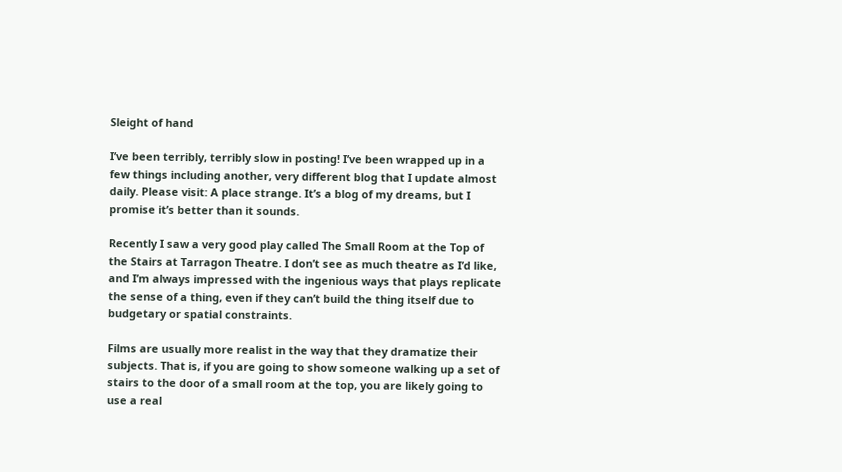Sleight of hand

I’ve been terribly, terribly slow in posting! I’ve been wrapped up in a few things including another, very different blog that I update almost daily. Please visit: A place strange. It’s a blog of my dreams, but I promise it’s better than it sounds.

Recently I saw a very good play called The Small Room at the Top of the Stairs at Tarragon Theatre. I don’t see as much theatre as I’d like, and I’m always impressed with the ingenious ways that plays replicate the sense of a thing, even if they can’t build the thing itself due to budgetary or spatial constraints.

Films are usually more realist in the way that they dramatize their subjects. That is, if you are going to show someone walking up a set of stairs to the door of a small room at the top, you are likely going to use a real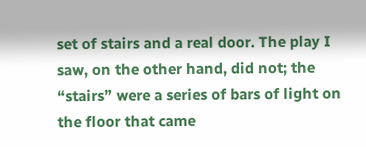set of stairs and a real door. The play I saw, on the other hand, did not; the “stairs” were a series of bars of light on the floor that came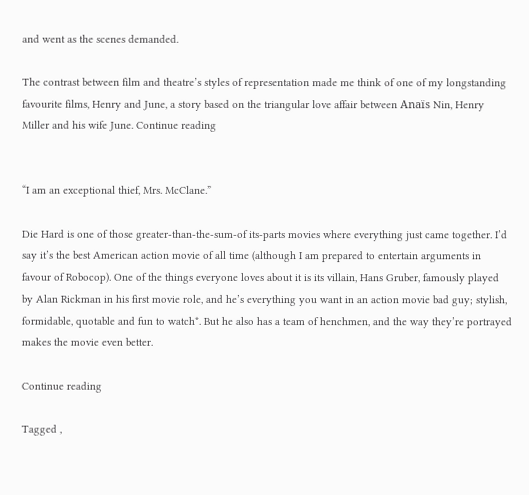and went as the scenes demanded.

The contrast between film and theatre’s styles of representation made me think of one of my longstanding favourite films, Henry and June, a story based on the triangular love affair between Anaïs Nin, Henry Miller and his wife June. Continue reading


“I am an exceptional thief, Mrs. McClane.”

Die Hard is one of those greater-than-the-sum-of its-parts movies where everything just came together. I’d say it’s the best American action movie of all time (although I am prepared to entertain arguments in favour of Robocop). One of the things everyone loves about it is its villain, Hans Gruber, famously played by Alan Rickman in his first movie role, and he’s everything you want in an action movie bad guy; stylish, formidable, quotable and fun to watch*. But he also has a team of henchmen, and the way they’re portrayed makes the movie even better.

Continue reading

Tagged ,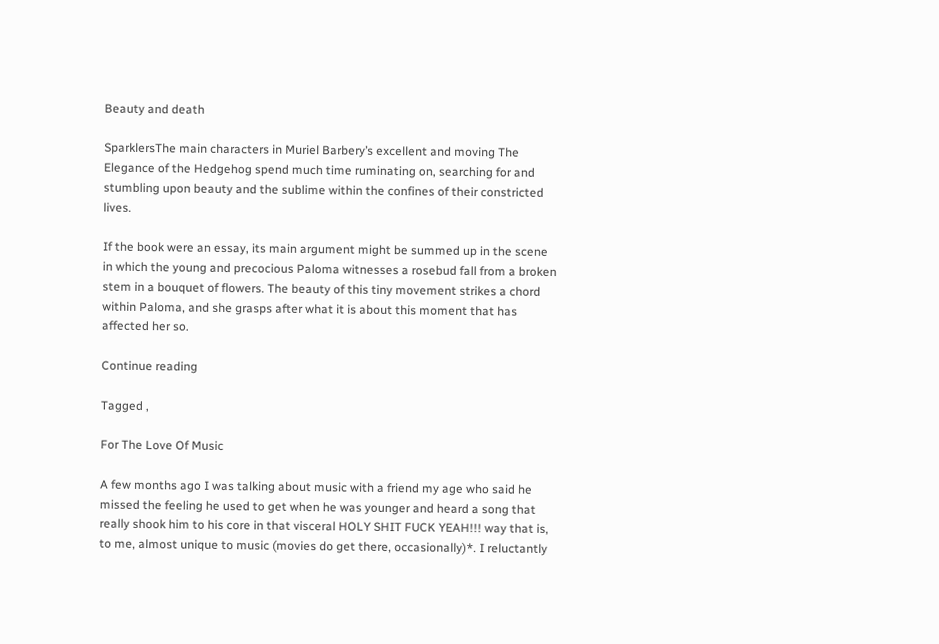Beauty and death

SparklersThe main characters in Muriel Barbery’s excellent and moving The Elegance of the Hedgehog spend much time ruminating on, searching for and stumbling upon beauty and the sublime within the confines of their constricted lives.

If the book were an essay, its main argument might be summed up in the scene in which the young and precocious Paloma witnesses a rosebud fall from a broken stem in a bouquet of flowers. The beauty of this tiny movement strikes a chord within Paloma, and she grasps after what it is about this moment that has affected her so.

Continue reading

Tagged ,

For The Love Of Music

A few months ago I was talking about music with a friend my age who said he missed the feeling he used to get when he was younger and heard a song that really shook him to his core in that visceral HOLY SHIT FUCK YEAH!!! way that is, to me, almost unique to music (movies do get there, occasionally)*. I reluctantly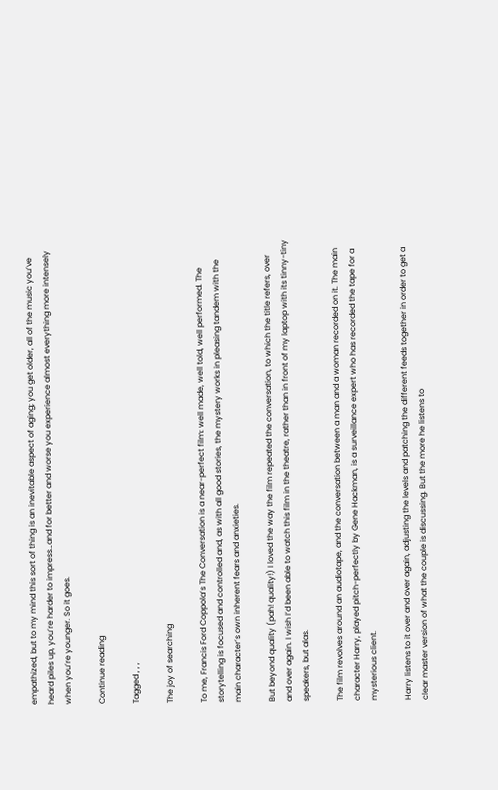empathized, but to my mind this sort of thing is an inevitable aspect of aging; you get older, all of the music you’ve heard piles up, you’re harder to impress…and for better and worse you experience almost everything more intensely when you’re younger. So it goes.

Continue reading

Tagged , , ,

The joy of searching

To me, Francis Ford Coppola’s The Conversation is a near-perfect film: well made, well told, well performed. The storytelling is focused and controlled and, as with all good stories, the mystery works in pleasing tandem with the main character’s own inherent fears and anxieties.

But beyond quality (pah! quality!) I loved the way the film repeated the conversation, to which the title refers, over and over again. I wish I’d been able to watch this film in the theatre, rather than in front of my laptop with its tinny-tiny speakers, but alas.

The film revolves around an audiotape, and the conversation between a man and a woman recorded on it. The main character Harry, played pitch-perfectly by Gene Hackman, is a surveillance expert who has recorded the tape for a mysterious client.

Harry listens to it over and over again, adjusting the levels and patching the different feeds together in order to get a clear master version of what the couple is discussing. But the more he listens to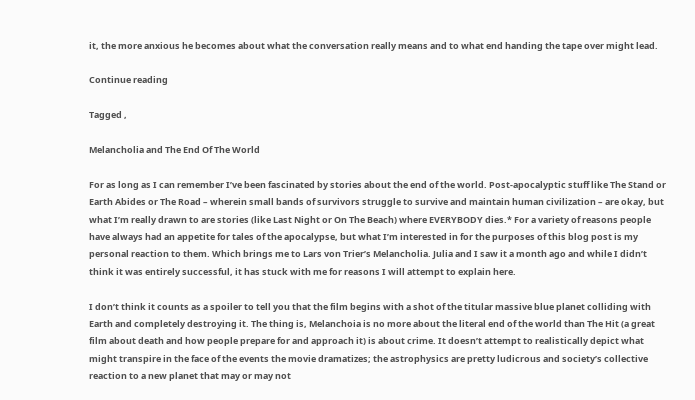it, the more anxious he becomes about what the conversation really means and to what end handing the tape over might lead.

Continue reading

Tagged ,

Melancholia and The End Of The World

For as long as I can remember I’ve been fascinated by stories about the end of the world. Post-apocalyptic stuff like The Stand or Earth Abides or The Road – wherein small bands of survivors struggle to survive and maintain human civilization – are okay, but what I’m really drawn to are stories (like Last Night or On The Beach) where EVERYBODY dies.* For a variety of reasons people have always had an appetite for tales of the apocalypse, but what I’m interested in for the purposes of this blog post is my personal reaction to them. Which brings me to Lars von Trier’s Melancholia. Julia and I saw it a month ago and while I didn’t think it was entirely successful, it has stuck with me for reasons I will attempt to explain here.

I don’t think it counts as a spoiler to tell you that the film begins with a shot of the titular massive blue planet colliding with Earth and completely destroying it. The thing is, Melanchoia is no more about the literal end of the world than The Hit (a great film about death and how people prepare for and approach it) is about crime. It doesn’t attempt to realistically depict what might transpire in the face of the events the movie dramatizes; the astrophysics are pretty ludicrous and society’s collective reaction to a new planet that may or may not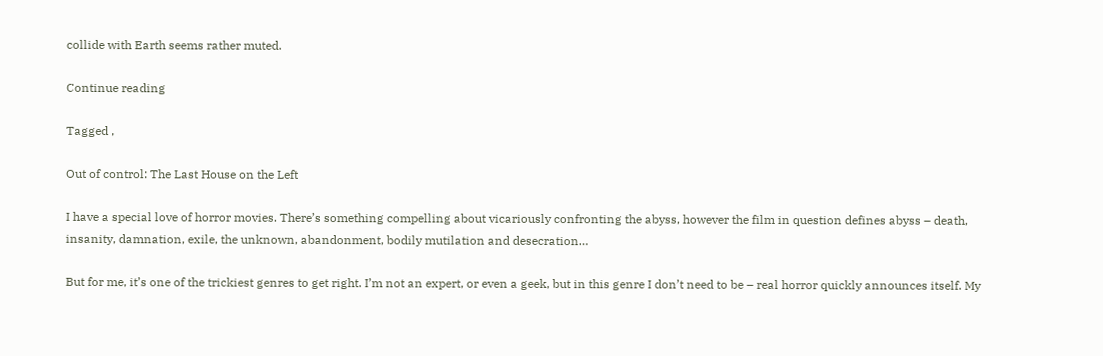collide with Earth seems rather muted.

Continue reading

Tagged ,

Out of control: The Last House on the Left

I have a special love of horror movies. There’s something compelling about vicariously confronting the abyss, however the film in question defines abyss – death, insanity, damnation, exile, the unknown, abandonment, bodily mutilation and desecration…

But for me, it’s one of the trickiest genres to get right. I’m not an expert, or even a geek, but in this genre I don’t need to be – real horror quickly announces itself. My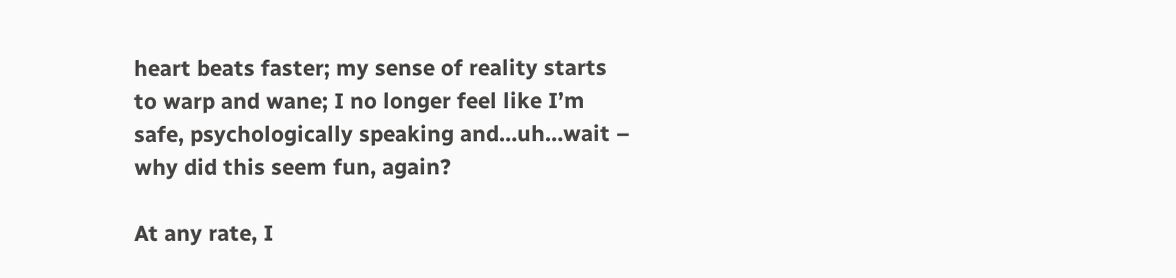heart beats faster; my sense of reality starts to warp and wane; I no longer feel like I’m safe, psychologically speaking and…uh…wait – why did this seem fun, again?

At any rate, I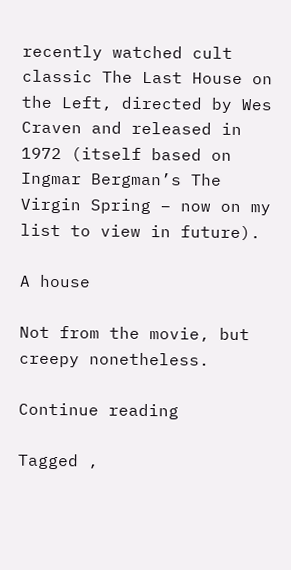recently watched cult classic The Last House on the Left, directed by Wes Craven and released in 1972 (itself based on Ingmar Bergman’s The Virgin Spring – now on my list to view in future).

A house

Not from the movie, but creepy nonetheless.

Continue reading

Tagged ,